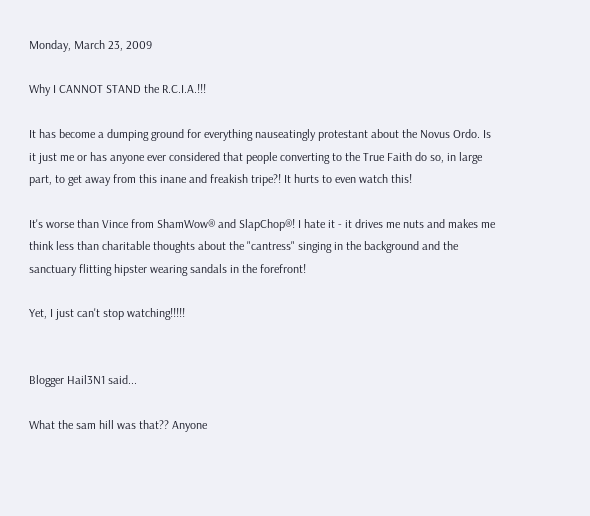Monday, March 23, 2009

Why I CANNOT STAND the R.C.I.A.!!!

It has become a dumping ground for everything nauseatingly protestant about the Novus Ordo. Is it just me or has anyone ever considered that people converting to the True Faith do so, in large part, to get away from this inane and freakish tripe?! It hurts to even watch this!

It's worse than Vince from ShamWow® and SlapChop®! I hate it - it drives me nuts and makes me think less than charitable thoughts about the "cantress" singing in the background and the sanctuary flitting hipster wearing sandals in the forefront!

Yet, I just can't stop watching!!!!!


Blogger Hail3N1 said...

What the sam hill was that?? Anyone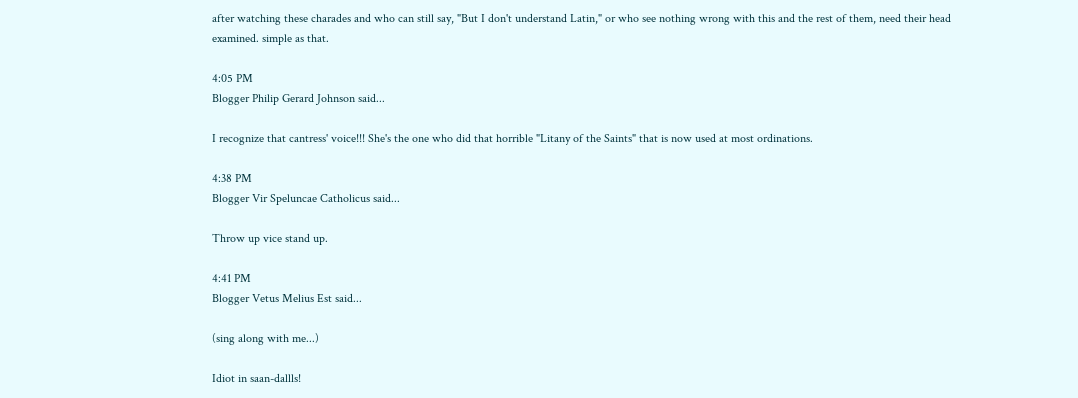after watching these charades and who can still say, "But I don't understand Latin," or who see nothing wrong with this and the rest of them, need their head examined. simple as that.

4:05 PM
Blogger Philip Gerard Johnson said...

I recognize that cantress' voice!!! She's the one who did that horrible "Litany of the Saints" that is now used at most ordinations.

4:38 PM
Blogger Vir Speluncae Catholicus said...

Throw up vice stand up.

4:41 PM
Blogger Vetus Melius Est said...

(sing along with me...)

Idiot in saan-dallls!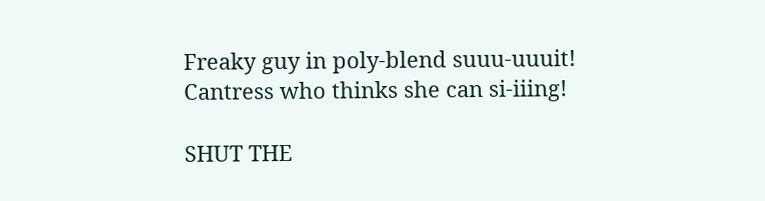Freaky guy in poly-blend suuu-uuuit!
Cantress who thinks she can si-iiing!

SHUT THE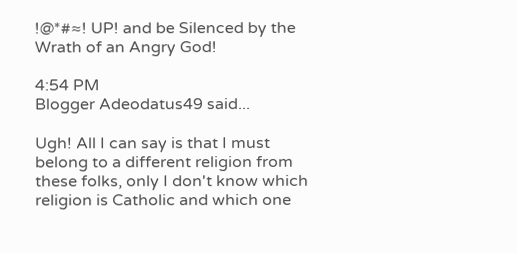!@*#≈! UP! and be Silenced by the Wrath of an Angry God!

4:54 PM
Blogger Adeodatus49 said...

Ugh! All I can say is that I must belong to a different religion from these folks, only I don't know which religion is Catholic and which one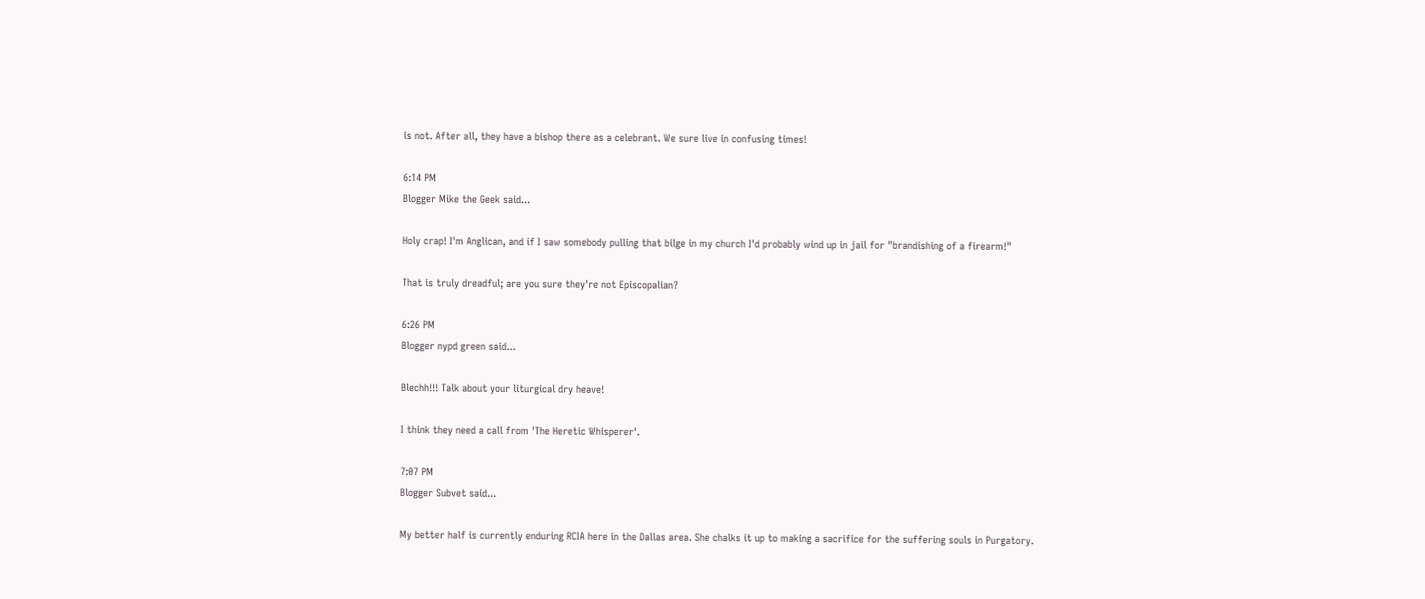is not. After all, they have a bishop there as a celebrant. We sure live in confusing times!

6:14 PM
Blogger Mike the Geek said...

Holy crap! I'm Anglican, and if I saw somebody pulling that bilge in my church I'd probably wind up in jail for "brandishing of a firearm!"

That is truly dreadful; are you sure they're not Episcopalian?

6:26 PM
Blogger nypd green said...

Blechh!!! Talk about your liturgical dry heave!

I think they need a call from 'The Heretic Whisperer'.

7:07 PM
Blogger Subvet said...

My better half is currently enduring RCIA here in the Dallas area. She chalks it up to making a sacrifice for the suffering souls in Purgatory.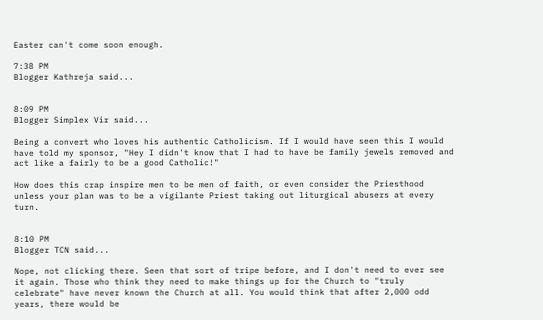Easter can't come soon enough.

7:38 PM
Blogger Kathreja said...


8:09 PM
Blogger Simplex Vir said...

Being a convert who loves his authentic Catholicism. If I would have seen this I would have told my sponsor, "Hey I didn't know that I had to have be family jewels removed and act like a fairly to be a good Catholic!"

How does this crap inspire men to be men of faith, or even consider the Priesthood unless your plan was to be a vigilante Priest taking out liturgical abusers at every turn.


8:10 PM
Blogger TCN said...

Nope, not clicking there. Seen that sort of tripe before, and I don't need to ever see it again. Those who think they need to make things up for the Church to "truly celebrate" have never known the Church at all. You would think that after 2,000 odd years, there would be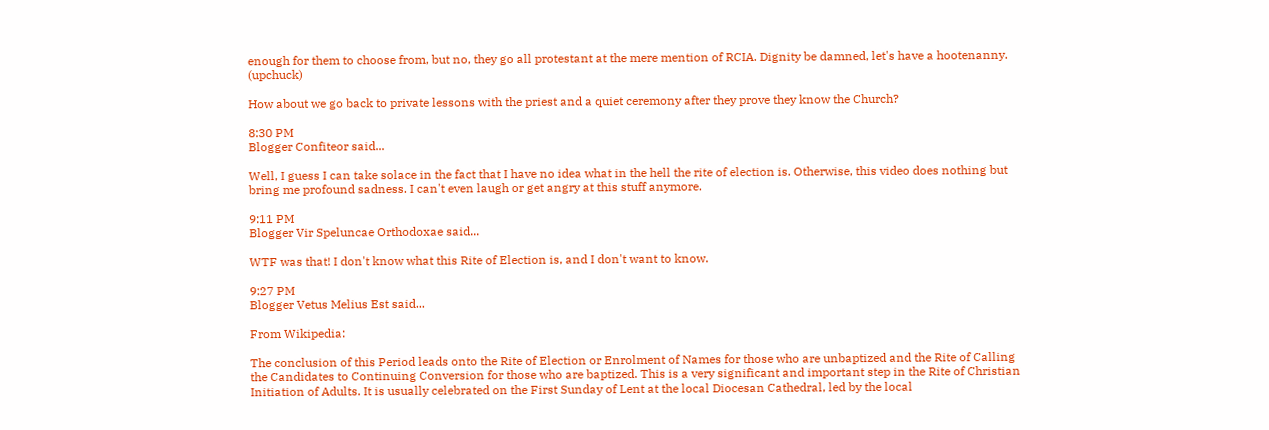enough for them to choose from, but no, they go all protestant at the mere mention of RCIA. Dignity be damned, let's have a hootenanny. (upchuck)

How about we go back to private lessons with the priest and a quiet ceremony after they prove they know the Church?

8:30 PM
Blogger Confiteor said...

Well, I guess I can take solace in the fact that I have no idea what in the hell the rite of election is. Otherwise, this video does nothing but bring me profound sadness. I can't even laugh or get angry at this stuff anymore.

9:11 PM
Blogger Vir Speluncae Orthodoxae said...

WTF was that! I don't know what this Rite of Election is, and I don't want to know.

9:27 PM
Blogger Vetus Melius Est said...

From Wikipedia:

The conclusion of this Period leads onto the Rite of Election or Enrolment of Names for those who are unbaptized and the Rite of Calling the Candidates to Continuing Conversion for those who are baptized. This is a very significant and important step in the Rite of Christian Initiation of Adults. It is usually celebrated on the First Sunday of Lent at the local Diocesan Cathedral, led by the local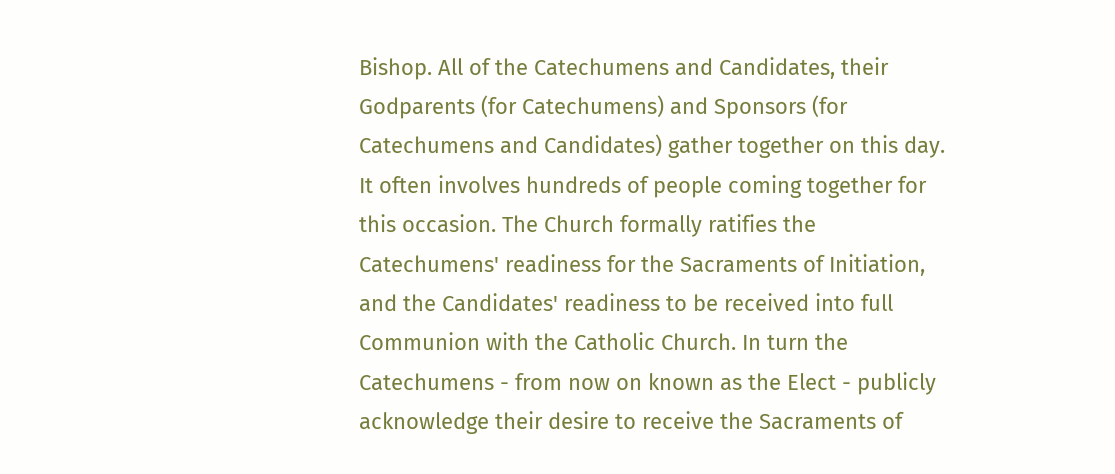Bishop. All of the Catechumens and Candidates, their Godparents (for Catechumens) and Sponsors (for Catechumens and Candidates) gather together on this day. It often involves hundreds of people coming together for this occasion. The Church formally ratifies the Catechumens' readiness for the Sacraments of Initiation, and the Candidates' readiness to be received into full Communion with the Catholic Church. In turn the Catechumens - from now on known as the Elect - publicly acknowledge their desire to receive the Sacraments of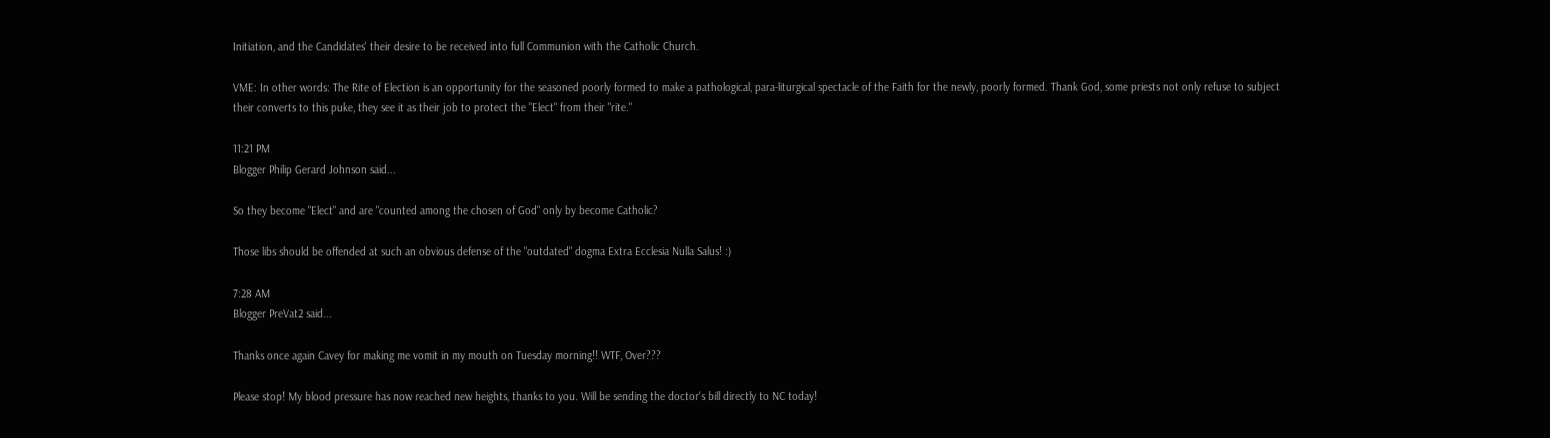Initiation, and the Candidates' their desire to be received into full Communion with the Catholic Church.

VME: In other words: The Rite of Election is an opportunity for the seasoned poorly formed to make a pathological, para-liturgical spectacle of the Faith for the newly, poorly formed. Thank God, some priests not only refuse to subject their converts to this puke, they see it as their job to protect the "Elect" from their "rite."

11:21 PM
Blogger Philip Gerard Johnson said...

So they become "Elect" and are "counted among the chosen of God" only by become Catholic?

Those libs should be offended at such an obvious defense of the "outdated" dogma Extra Ecclesia Nulla Salus! :)

7:28 AM
Blogger PreVat2 said...

Thanks once again Cavey for making me vomit in my mouth on Tuesday morning!! WTF, Over???

Please stop! My blood pressure has now reached new heights, thanks to you. Will be sending the doctor's bill directly to NC today!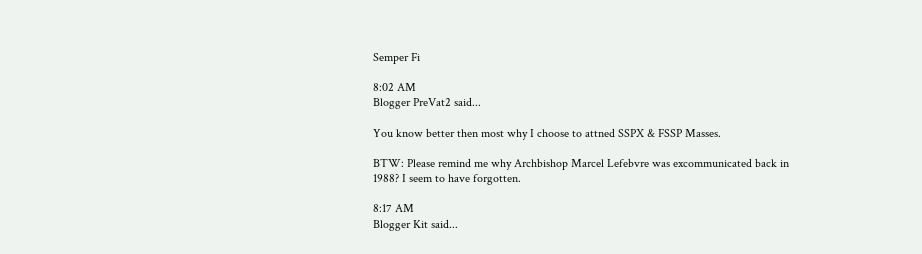Semper Fi

8:02 AM
Blogger PreVat2 said...

You know better then most why I choose to attned SSPX & FSSP Masses.

BTW: Please remind me why Archbishop Marcel Lefebvre was excommunicated back in 1988? I seem to have forgotten.

8:17 AM
Blogger Kit said...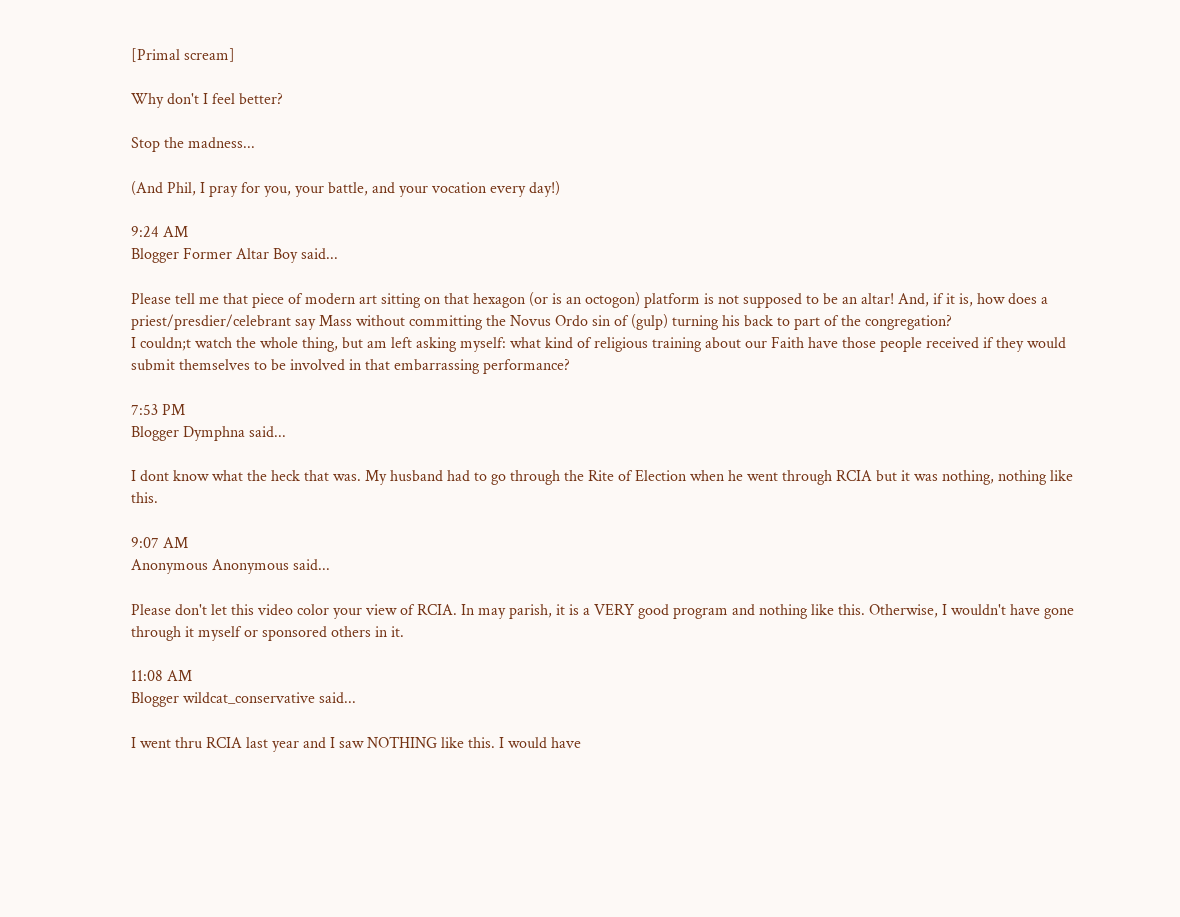[Primal scream]

Why don't I feel better?

Stop the madness...

(And Phil, I pray for you, your battle, and your vocation every day!)

9:24 AM
Blogger Former Altar Boy said...

Please tell me that piece of modern art sitting on that hexagon (or is an octogon) platform is not supposed to be an altar! And, if it is, how does a priest/presdier/celebrant say Mass without committing the Novus Ordo sin of (gulp) turning his back to part of the congregation?
I couldn;t watch the whole thing, but am left asking myself: what kind of religious training about our Faith have those people received if they would submit themselves to be involved in that embarrassing performance?

7:53 PM
Blogger Dymphna said...

I dont know what the heck that was. My husband had to go through the Rite of Election when he went through RCIA but it was nothing, nothing like this.

9:07 AM
Anonymous Anonymous said...

Please don't let this video color your view of RCIA. In may parish, it is a VERY good program and nothing like this. Otherwise, I wouldn't have gone through it myself or sponsored others in it.

11:08 AM
Blogger wildcat_conservative said...

I went thru RCIA last year and I saw NOTHING like this. I would have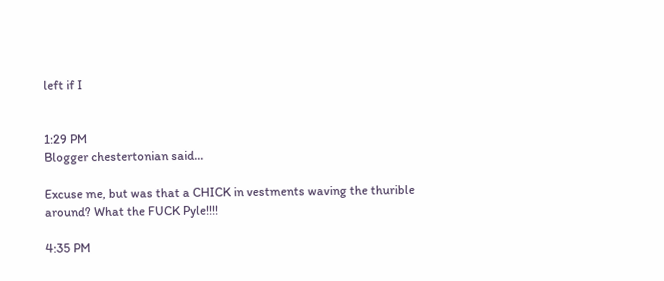left if I


1:29 PM
Blogger chestertonian said...

Excuse me, but was that a CHICK in vestments waving the thurible around? What the FUCK Pyle!!!!

4:35 PM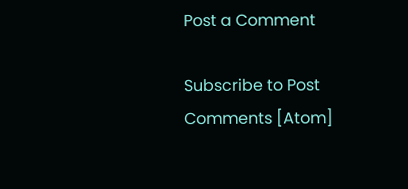Post a Comment

Subscribe to Post Comments [Atom]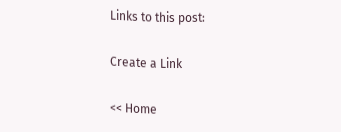Links to this post:

Create a Link

<< Home